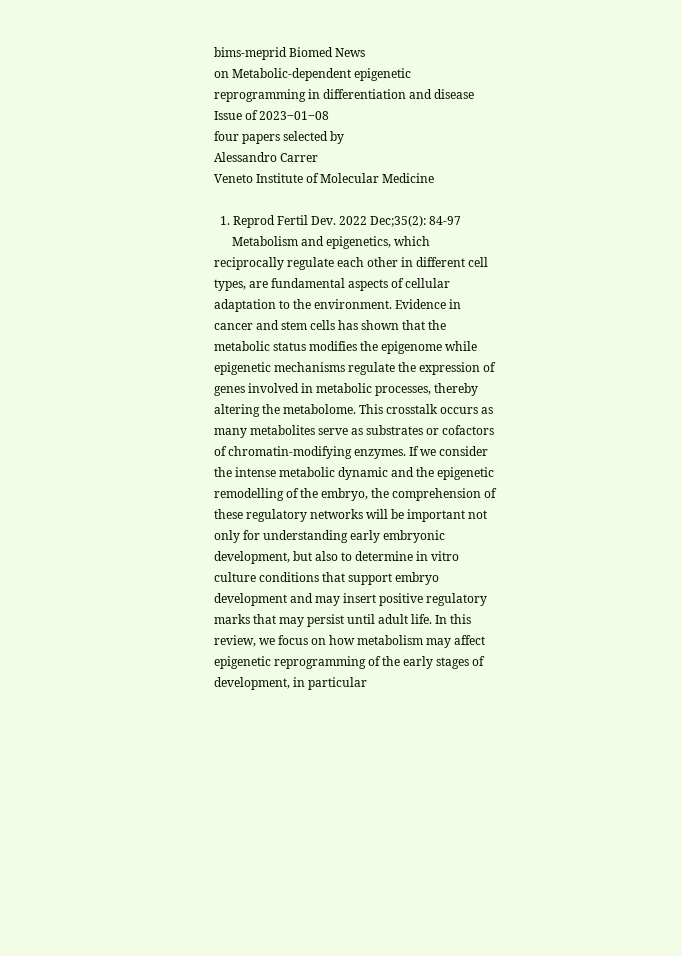bims-meprid Biomed News
on Metabolic-dependent epigenetic reprogramming in differentiation and disease
Issue of 2023‒01‒08
four papers selected by
Alessandro Carrer
Veneto Institute of Molecular Medicine

  1. Reprod Fertil Dev. 2022 Dec;35(2): 84-97
      Metabolism and epigenetics, which reciprocally regulate each other in different cell types, are fundamental aspects of cellular adaptation to the environment. Evidence in cancer and stem cells has shown that the metabolic status modifies the epigenome while epigenetic mechanisms regulate the expression of genes involved in metabolic processes, thereby altering the metabolome. This crosstalk occurs as many metabolites serve as substrates or cofactors of chromatin-modifying enzymes. If we consider the intense metabolic dynamic and the epigenetic remodelling of the embryo, the comprehension of these regulatory networks will be important not only for understanding early embryonic development, but also to determine in vitro culture conditions that support embryo development and may insert positive regulatory marks that may persist until adult life. In this review, we focus on how metabolism may affect epigenetic reprogramming of the early stages of development, in particular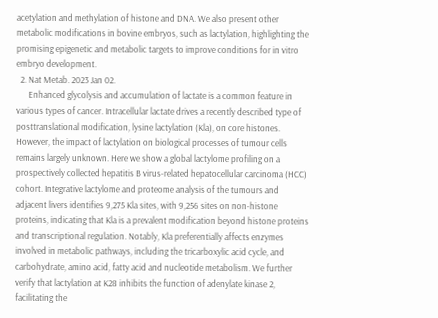acetylation and methylation of histone and DNA. We also present other metabolic modifications in bovine embryos, such as lactylation, highlighting the promising epigenetic and metabolic targets to improve conditions for in vitro embryo development.
  2. Nat Metab. 2023 Jan 02.
      Enhanced glycolysis and accumulation of lactate is a common feature in various types of cancer. Intracellular lactate drives a recently described type of posttranslational modification, lysine lactylation (Kla), on core histones. However, the impact of lactylation on biological processes of tumour cells remains largely unknown. Here we show a global lactylome profiling on a prospectively collected hepatitis B virus-related hepatocellular carcinoma (HCC) cohort. Integrative lactylome and proteome analysis of the tumours and adjacent livers identifies 9,275 Kla sites, with 9,256 sites on non-histone proteins, indicating that Kla is a prevalent modification beyond histone proteins and transcriptional regulation. Notably, Kla preferentially affects enzymes involved in metabolic pathways, including the tricarboxylic acid cycle, and carbohydrate, amino acid, fatty acid and nucleotide metabolism. We further verify that lactylation at K28 inhibits the function of adenylate kinase 2, facilitating the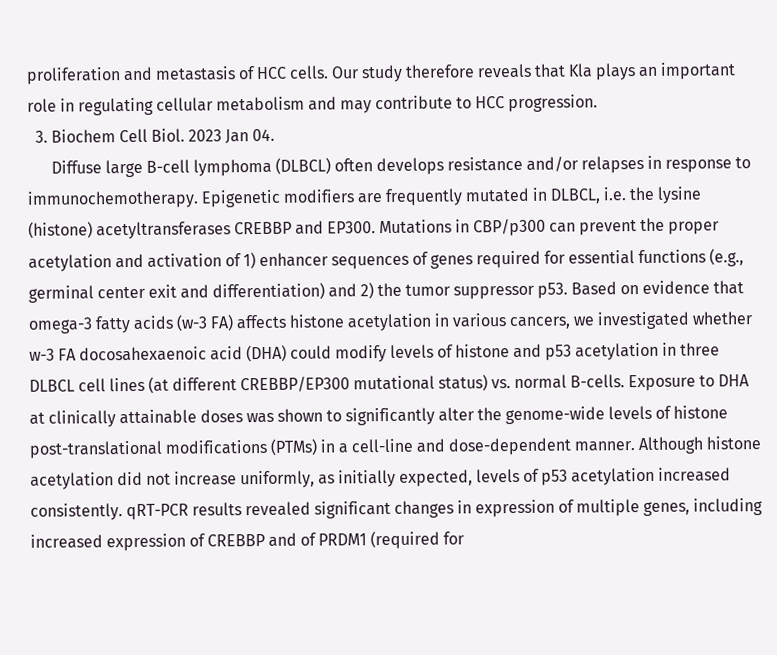proliferation and metastasis of HCC cells. Our study therefore reveals that Kla plays an important role in regulating cellular metabolism and may contribute to HCC progression.
  3. Biochem Cell Biol. 2023 Jan 04.
      Diffuse large B-cell lymphoma (DLBCL) often develops resistance and/or relapses in response to immunochemotherapy. Epigenetic modifiers are frequently mutated in DLBCL, i.e. the lysine (histone) acetyltransferases CREBBP and EP300. Mutations in CBP/p300 can prevent the proper acetylation and activation of 1) enhancer sequences of genes required for essential functions (e.g., germinal center exit and differentiation) and 2) the tumor suppressor p53. Based on evidence that omega-3 fatty acids (w-3 FA) affects histone acetylation in various cancers, we investigated whether w-3 FA docosahexaenoic acid (DHA) could modify levels of histone and p53 acetylation in three DLBCL cell lines (at different CREBBP/EP300 mutational status) vs. normal B-cells. Exposure to DHA at clinically attainable doses was shown to significantly alter the genome-wide levels of histone post-translational modifications (PTMs) in a cell-line and dose-dependent manner. Although histone acetylation did not increase uniformly, as initially expected, levels of p53 acetylation increased consistently. qRT-PCR results revealed significant changes in expression of multiple genes, including increased expression of CREBBP and of PRDM1 (required for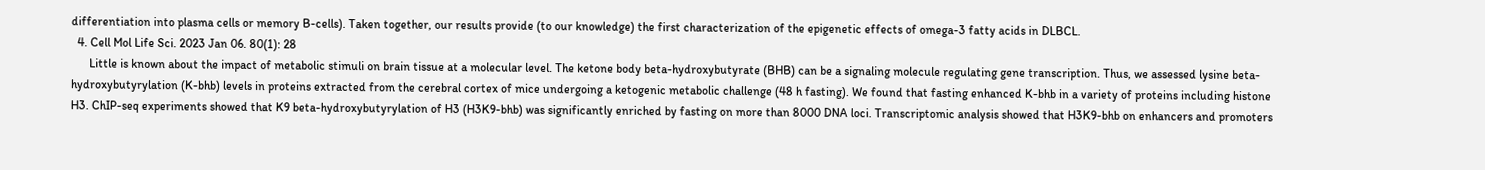differentiation into plasma cells or memory B-cells). Taken together, our results provide (to our knowledge) the first characterization of the epigenetic effects of omega-3 fatty acids in DLBCL.
  4. Cell Mol Life Sci. 2023 Jan 06. 80(1): 28
      Little is known about the impact of metabolic stimuli on brain tissue at a molecular level. The ketone body beta-hydroxybutyrate (BHB) can be a signaling molecule regulating gene transcription. Thus, we assessed lysine beta-hydroxybutyrylation (K-bhb) levels in proteins extracted from the cerebral cortex of mice undergoing a ketogenic metabolic challenge (48 h fasting). We found that fasting enhanced K-bhb in a variety of proteins including histone H3. ChIP-seq experiments showed that K9 beta-hydroxybutyrylation of H3 (H3K9-bhb) was significantly enriched by fasting on more than 8000 DNA loci. Transcriptomic analysis showed that H3K9-bhb on enhancers and promoters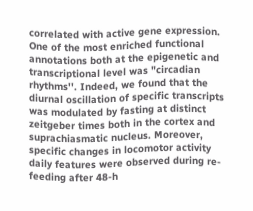correlated with active gene expression. One of the most enriched functional annotations both at the epigenetic and transcriptional level was "circadian rhythms''. Indeed, we found that the diurnal oscillation of specific transcripts was modulated by fasting at distinct zeitgeber times both in the cortex and suprachiasmatic nucleus. Moreover, specific changes in locomotor activity daily features were observed during re-feeding after 48-h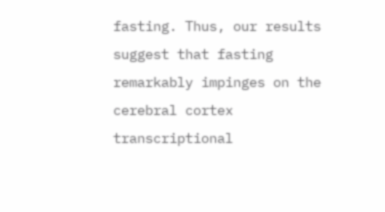fasting. Thus, our results suggest that fasting remarkably impinges on the cerebral cortex transcriptional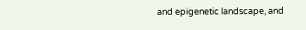and epigenetic landscape, and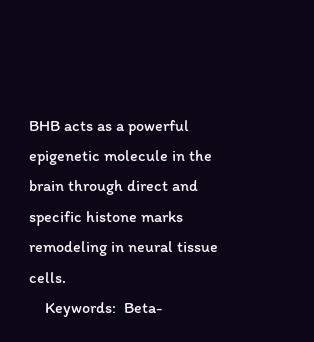BHB acts as a powerful epigenetic molecule in the brain through direct and specific histone marks remodeling in neural tissue cells.
    Keywords:  Beta-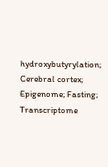hydroxybutyrylation; Cerebral cortex; Epigenome; Fasting; Transcriptome